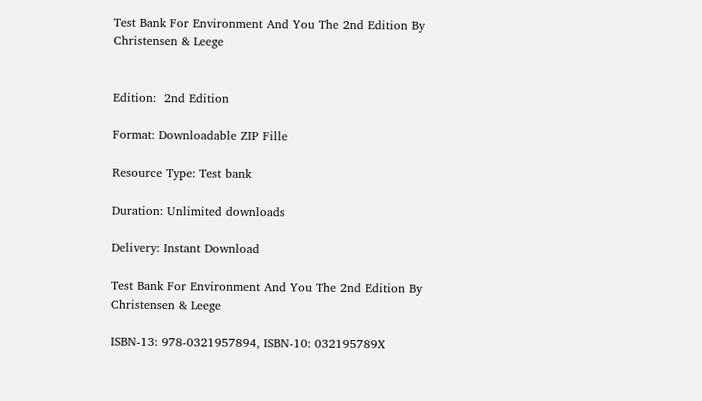Test Bank For Environment And You The 2nd Edition By Christensen & Leege


Edition:  2nd Edition

Format: Downloadable ZIP Fille

Resource Type: Test bank

Duration: Unlimited downloads

Delivery: Instant Download

Test Bank For Environment And You The 2nd Edition By Christensen & Leege

ISBN-13: 978-0321957894, ISBN-10: 032195789X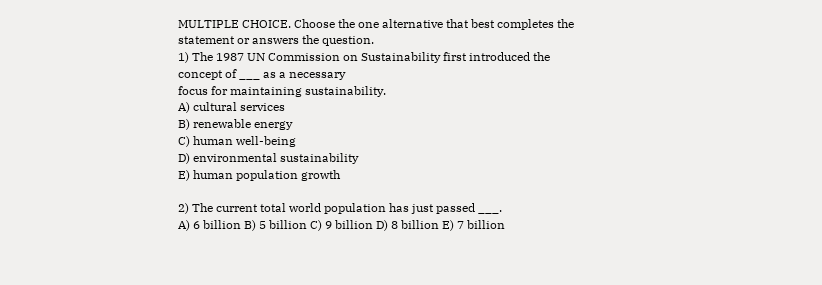MULTIPLE CHOICE. Choose the one alternative that best completes the statement or answers the question.
1) The 1987 UN Commission on Sustainability first introduced the concept of ___ as a necessary
focus for maintaining sustainability.
A) cultural services
B) renewable energy
C) human well-being
D) environmental sustainability
E) human population growth

2) The current total world population has just passed ___.
A) 6 billion B) 5 billion C) 9 billion D) 8 billion E) 7 billion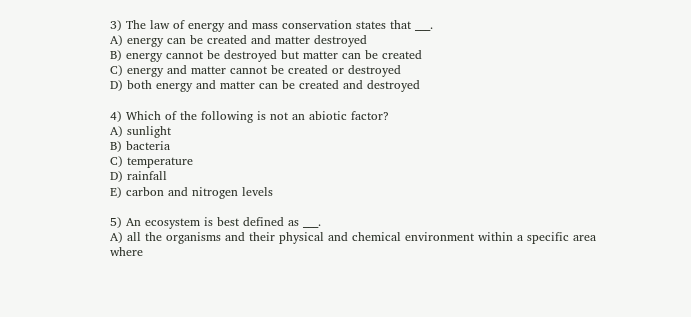3) The law of energy and mass conservation states that ___.
A) energy can be created and matter destroyed
B) energy cannot be destroyed but matter can be created
C) energy and matter cannot be created or destroyed
D) both energy and matter can be created and destroyed

4) Which of the following is not an abiotic factor?
A) sunlight
B) bacteria
C) temperature
D) rainfall
E) carbon and nitrogen levels

5) An ecosystem is best defined as ___.
A) all the organisms and their physical and chemical environment within a specific area where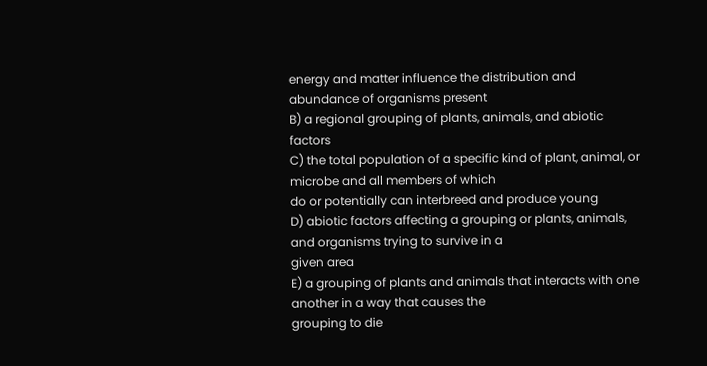energy and matter influence the distribution and abundance of organisms present
B) a regional grouping of plants, animals, and abiotic factors
C) the total population of a specific kind of plant, animal, or microbe and all members of which
do or potentially can interbreed and produce young
D) abiotic factors affecting a grouping or plants, animals, and organisms trying to survive in a
given area
E) a grouping of plants and animals that interacts with one another in a way that causes the
grouping to die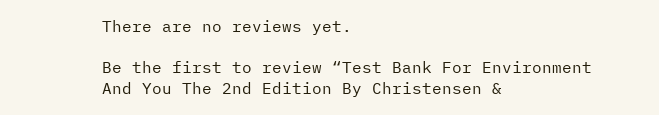There are no reviews yet.

Be the first to review “Test Bank For Environment And You The 2nd Edition By Christensen &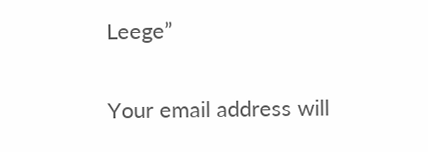Leege”

Your email address will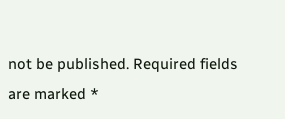not be published. Required fields are marked *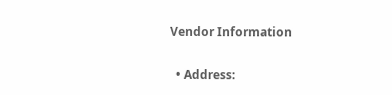Vendor Information

  • Address: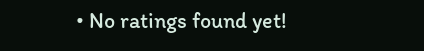• No ratings found yet!